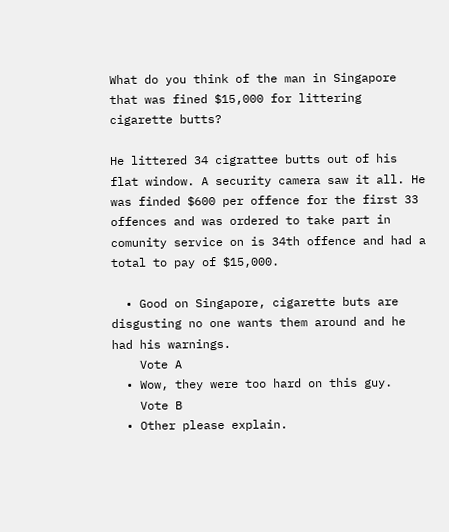What do you think of the man in Singapore that was fined $15,000 for littering cigarette butts?

He littered 34 cigrattee butts out of his flat window. A security camera saw it all. He was finded $600 per offence for the first 33 offences and was ordered to take part in comunity service on is 34th offence and had a total to pay of $15,000.

  • Good on Singapore, cigarette buts are disgusting no one wants them around and he had his warnings.
    Vote A
  • Wow, they were too hard on this guy.
    Vote B
  • Other please explain.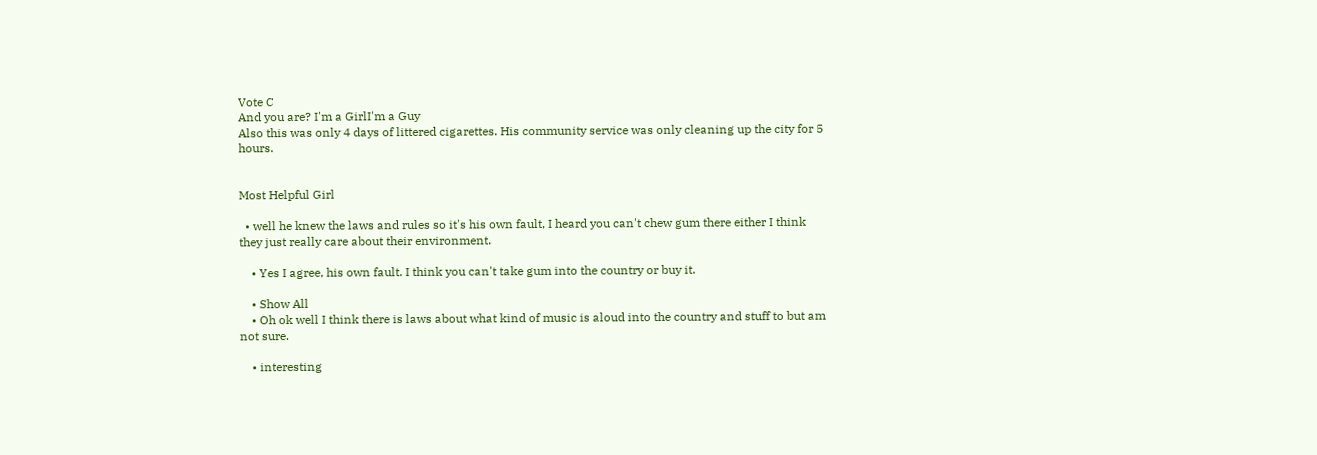Vote C
And you are? I'm a GirlI'm a Guy
Also this was only 4 days of littered cigarettes. His community service was only cleaning up the city for 5 hours.


Most Helpful Girl

  • well he knew the laws and rules so it's his own fault, I heard you can't chew gum there either I think they just really care about their environment.

    • Yes I agree, his own fault. I think you can't take gum into the country or buy it.

    • Show All
    • Oh ok well I think there is laws about what kind of music is aloud into the country and stuff to but am not sure.

    • interesting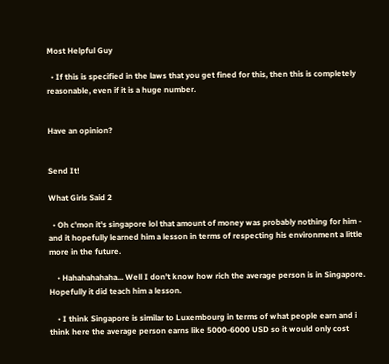Most Helpful Guy

  • If this is specified in the laws that you get fined for this, then this is completely reasonable, even if it is a huge number.


Have an opinion?


Send It!

What Girls Said 2

  • Oh c'mon it's singapore lol that amount of money was probably nothing for him - and it hopefully learned him a lesson in terms of respecting his environment a little more in the future.

    • Hahahahahaha... Well I don't know how rich the average person is in Singapore. Hopefully it did teach him a lesson.

    • I think Singapore is similar to Luxembourg in terms of what people earn and i think here the average person earns like 5000-6000 USD so it would only cost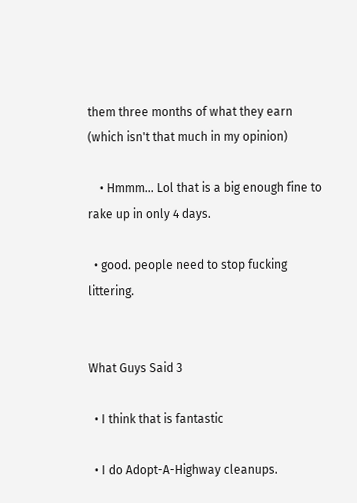them three months of what they earn (which isn't that much in my opinion)

    • Hmmm... Lol that is a big enough fine to rake up in only 4 days.

  • good. people need to stop fucking littering.


What Guys Said 3

  • I think that is fantastic

  • I do Adopt-A-Highway cleanups.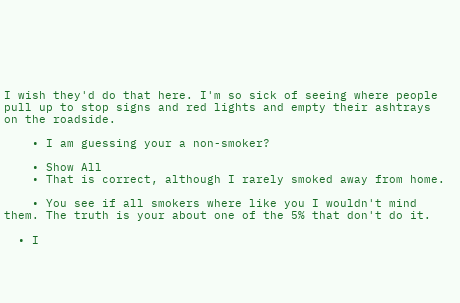I wish they'd do that here. I'm so sick of seeing where people pull up to stop signs and red lights and empty their ashtrays on the roadside.

    • I am guessing your a non-smoker?

    • Show All
    • That is correct, although I rarely smoked away from home.

    • You see if all smokers where like you I wouldn't mind them. The truth is your about one of the 5% that don't do it.

  • I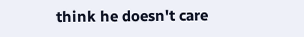think he doesn't care